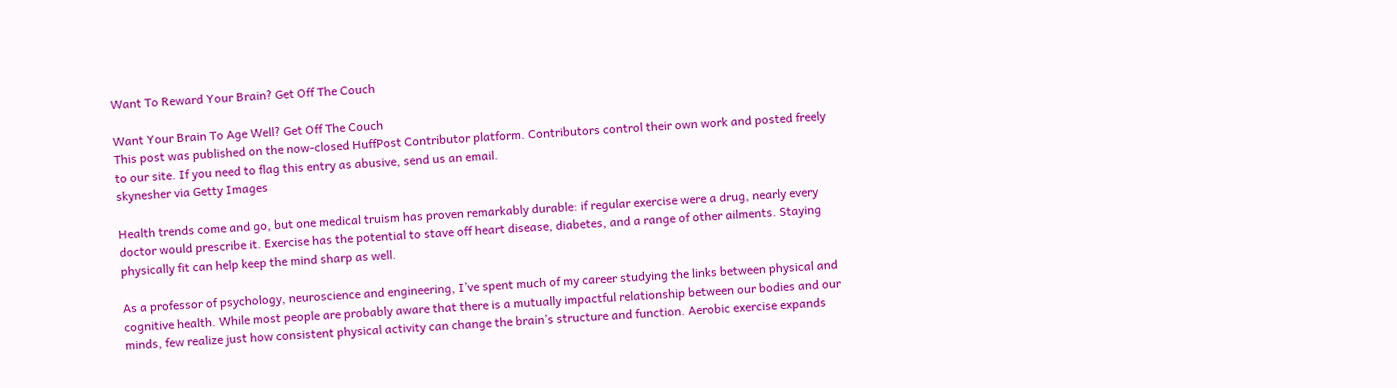Want To Reward Your Brain? Get Off The Couch

Want Your Brain To Age Well? Get Off The Couch
This post was published on the now-closed HuffPost Contributor platform. Contributors control their own work and posted freely to our site. If you need to flag this entry as abusive, send us an email.
skynesher via Getty Images

Health trends come and go, but one medical truism has proven remarkably durable: if regular exercise were a drug, nearly every doctor would prescribe it. Exercise has the potential to stave off heart disease, diabetes, and a range of other ailments. Staying physically fit can help keep the mind sharp as well.

As a professor of psychology, neuroscience and engineering, I’ve spent much of my career studying the links between physical and cognitive health. While most people are probably aware that there is a mutually impactful relationship between our bodies and our minds, few realize just how consistent physical activity can change the brain’s structure and function. Aerobic exercise expands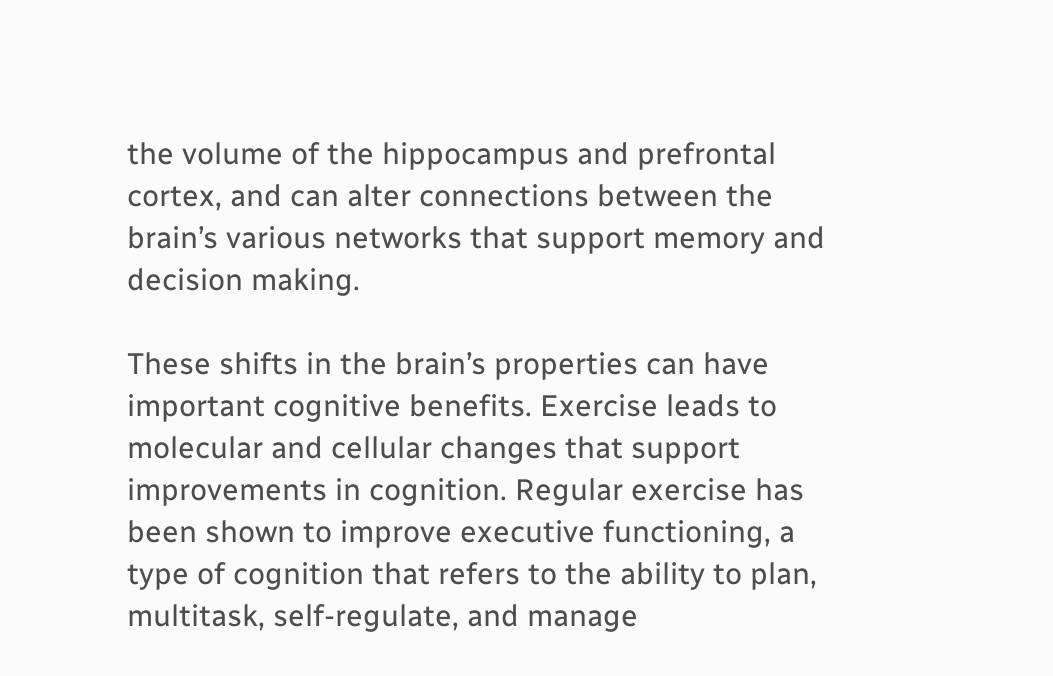the volume of the hippocampus and prefrontal cortex, and can alter connections between the brain’s various networks that support memory and decision making.

These shifts in the brain’s properties can have important cognitive benefits. Exercise leads to molecular and cellular changes that support improvements in cognition. Regular exercise has been shown to improve executive functioning, a type of cognition that refers to the ability to plan, multitask, self-regulate, and manage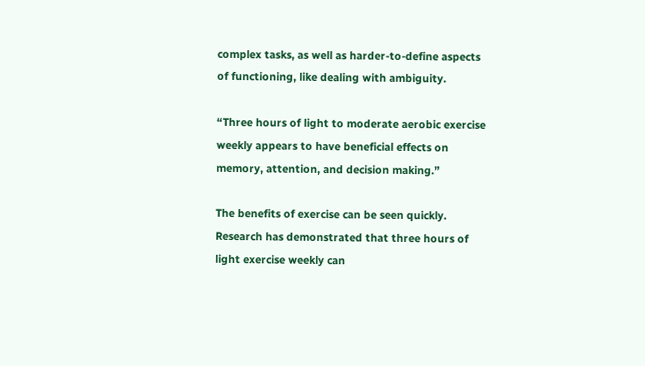complex tasks, as well as harder-to-define aspects of functioning, like dealing with ambiguity.

“Three hours of light to moderate aerobic exercise weekly appears to have beneficial effects on memory, attention, and decision making.”

The benefits of exercise can be seen quickly. Research has demonstrated that three hours of light exercise weekly can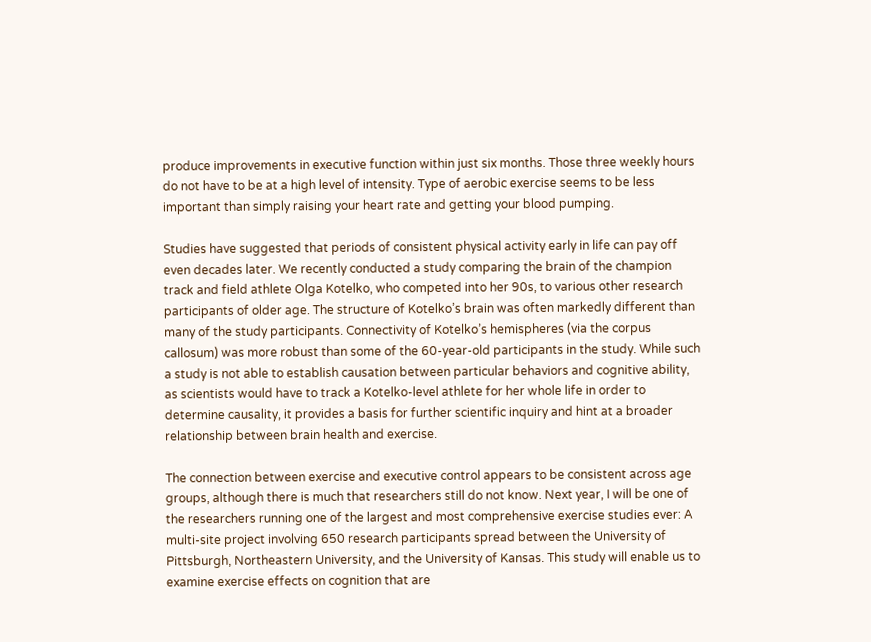produce improvements in executive function within just six months. Those three weekly hours do not have to be at a high level of intensity. Type of aerobic exercise seems to be less important than simply raising your heart rate and getting your blood pumping.

Studies have suggested that periods of consistent physical activity early in life can pay off even decades later. We recently conducted a study comparing the brain of the champion track and field athlete Olga Kotelko, who competed into her 90s, to various other research participants of older age. The structure of Kotelko’s brain was often markedly different than many of the study participants. Connectivity of Kotelko’s hemispheres (via the corpus callosum) was more robust than some of the 60-year-old participants in the study. While such a study is not able to establish causation between particular behaviors and cognitive ability, as scientists would have to track a Kotelko-level athlete for her whole life in order to determine causality, it provides a basis for further scientific inquiry and hint at a broader relationship between brain health and exercise.

The connection between exercise and executive control appears to be consistent across age groups, although there is much that researchers still do not know. Next year, I will be one of the researchers running one of the largest and most comprehensive exercise studies ever: A multi-site project involving 650 research participants spread between the University of Pittsburgh, Northeastern University, and the University of Kansas. This study will enable us to examine exercise effects on cognition that are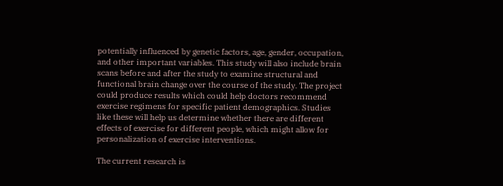potentially influenced by genetic factors, age, gender, occupation, and other important variables. This study will also include brain scans before and after the study to examine structural and functional brain change over the course of the study. The project could produce results which could help doctors recommend exercise regimens for specific patient demographics. Studies like these will help us determine whether there are different effects of exercise for different people, which might allow for personalization of exercise interventions.

The current research is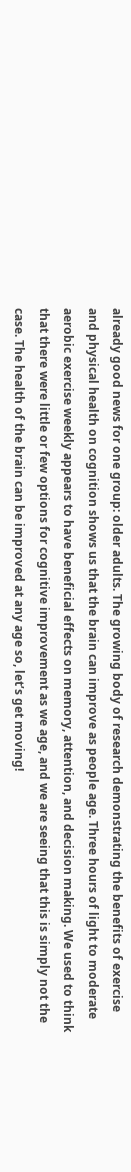already good news for one group: older adults. The growing body of research demonstrating the benefits of exercise and physical health on cognition shows us that the brain can improve as people age. Three hours of light to moderate aerobic exercise weekly appears to have beneficial effects on memory, attention, and decision making. We used to think that there were little or few options for cognitive improvement as we age, and we are seeing that this is simply not the case. The health of the brain can be improved at any age so, let’s get moving!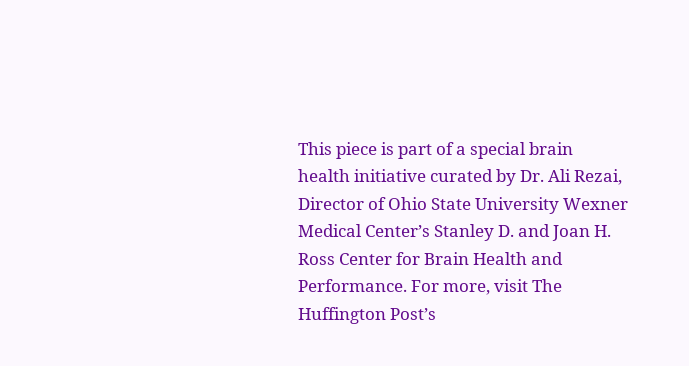This piece is part of a special brain health initiative curated by Dr. Ali Rezai, Director of Ohio State University Wexner Medical Center’s Stanley D. and Joan H. Ross Center for Brain Health and Performance. For more, visit The Huffington Post’s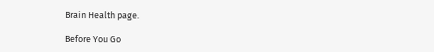Brain Health page.

Before You Go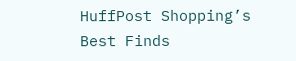HuffPost Shopping’s Best Finds